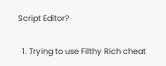Script Editor?

  1. Trying to use Filthy Rich cheat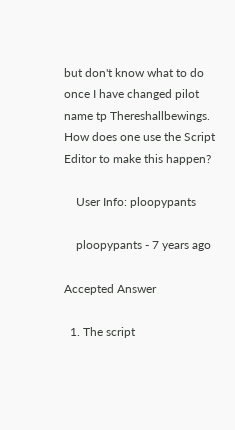but don't know what to do once I have changed pilot name tp Thereshallbewings. How does one use the Script Editor to make this happen?

    User Info: ploopypants

    ploopypants - 7 years ago

Accepted Answer

  1. The script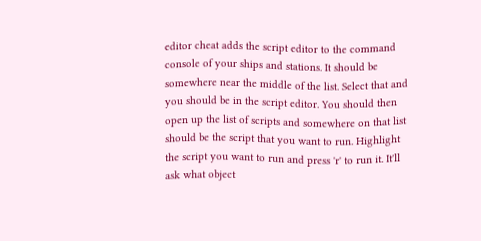editor cheat adds the script editor to the command console of your ships and stations. It should be somewhere near the middle of the list. Select that and you should be in the script editor. You should then open up the list of scripts and somewhere on that list should be the script that you want to run. Highlight the script you want to run and press 'r' to run it. It'll ask what object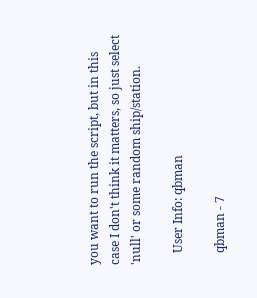you want to run the script, but in this case I don't think it matters, so just select 'null' or some random ship/station.

    User Info: qbman

    qbman - 7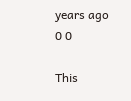years ago 0 0

This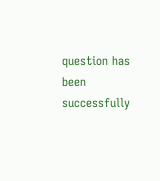question has been successfully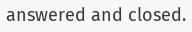answered and closed.